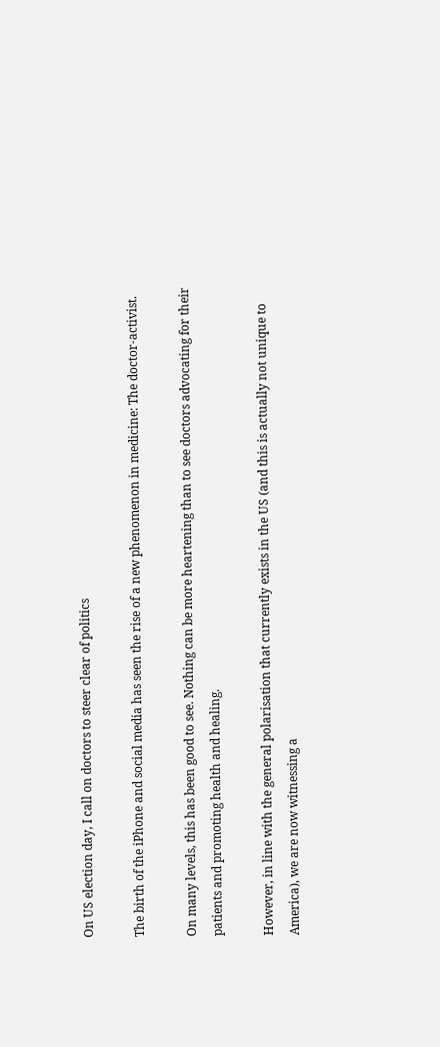On US election day, I call on doctors to steer clear of politics

The birth of the iPhone and social media has seen the rise of a new phenomenon in medicine: The doctor-activist.

On many levels, this has been good to see. Nothing can be more heartening than to see doctors advocating for their patients and promoting health and healing.

However, in line with the general polarisation that currently exists in the US (and this is actually not unique to America), we are now witnessing a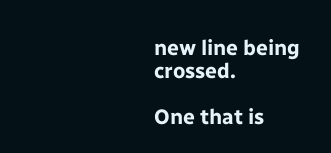new line being crossed.

One that is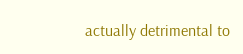actually detrimental to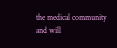the medical community and will